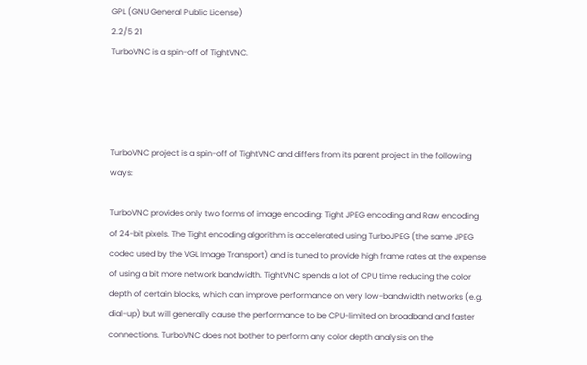GPL (GNU General Public License)
2.2/5 21
TurboVNC is a spin-off of TightVNC.




TurboVNC project is a spin-off of TightVNC and differs from its parent project in the following ways:

TurboVNC provides only two forms of image encoding: Tight JPEG encoding and Raw encoding of 24-bit pixels. The Tight encoding algorithm is accelerated using TurboJPEG (the same JPEG codec used by the VGL Image Transport) and is tuned to provide high frame rates at the expense of using a bit more network bandwidth. TightVNC spends a lot of CPU time reducing the color depth of certain blocks, which can improve performance on very low-bandwidth networks (e.g. dial-up) but will generally cause the performance to be CPU-limited on broadband and faster connections. TurboVNC does not bother to perform any color depth analysis on the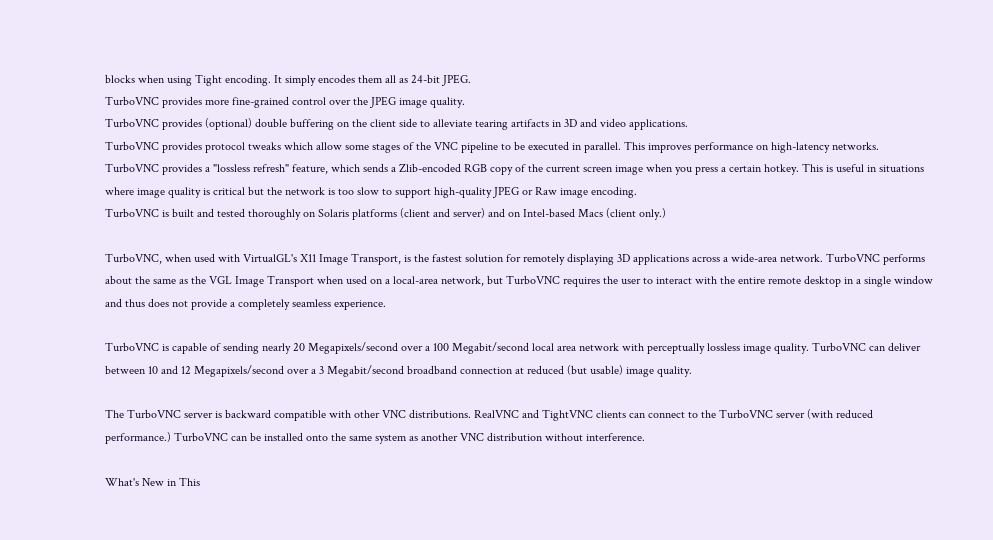blocks when using Tight encoding. It simply encodes them all as 24-bit JPEG.
TurboVNC provides more fine-grained control over the JPEG image quality.
TurboVNC provides (optional) double buffering on the client side to alleviate tearing artifacts in 3D and video applications.
TurboVNC provides protocol tweaks which allow some stages of the VNC pipeline to be executed in parallel. This improves performance on high-latency networks.
TurboVNC provides a "lossless refresh" feature, which sends a Zlib-encoded RGB copy of the current screen image when you press a certain hotkey. This is useful in situations where image quality is critical but the network is too slow to support high-quality JPEG or Raw image encoding.
TurboVNC is built and tested thoroughly on Solaris platforms (client and server) and on Intel-based Macs (client only.)

TurboVNC, when used with VirtualGL's X11 Image Transport, is the fastest solution for remotely displaying 3D applications across a wide-area network. TurboVNC performs about the same as the VGL Image Transport when used on a local-area network, but TurboVNC requires the user to interact with the entire remote desktop in a single window and thus does not provide a completely seamless experience.

TurboVNC is capable of sending nearly 20 Megapixels/second over a 100 Megabit/second local area network with perceptually lossless image quality. TurboVNC can deliver between 10 and 12 Megapixels/second over a 3 Megabit/second broadband connection at reduced (but usable) image quality.

The TurboVNC server is backward compatible with other VNC distributions. RealVNC and TightVNC clients can connect to the TurboVNC server (with reduced performance.) TurboVNC can be installed onto the same system as another VNC distribution without interference.

What's New in This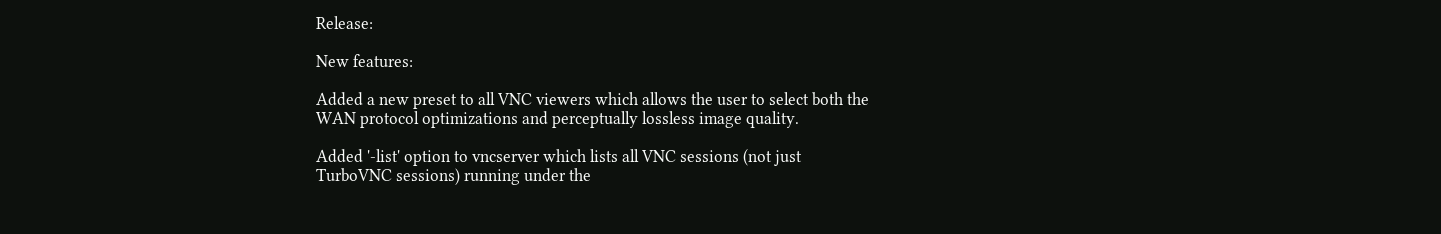Release:

New features:

Added a new preset to all VNC viewers which allows the user to select both the
WAN protocol optimizations and perceptually lossless image quality.

Added '-list' option to vncserver which lists all VNC sessions (not just
TurboVNC sessions) running under the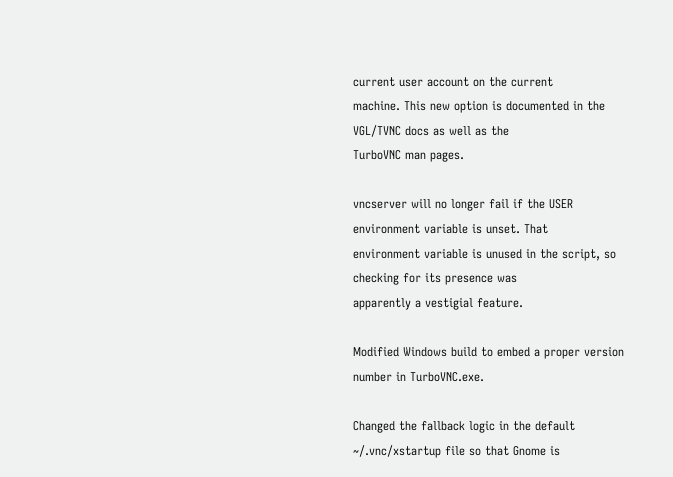current user account on the current
machine. This new option is documented in the VGL/TVNC docs as well as the
TurboVNC man pages.

vncserver will no longer fail if the USER environment variable is unset. That
environment variable is unused in the script, so checking for its presence was
apparently a vestigial feature.

Modified Windows build to embed a proper version number in TurboVNC.exe.

Changed the fallback logic in the default ~/.vnc/xstartup file so that Gnome is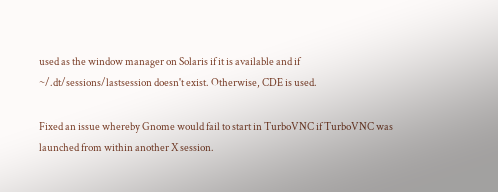used as the window manager on Solaris if it is available and if
~/.dt/sessions/lastsession doesn't exist. Otherwise, CDE is used.

Fixed an issue whereby Gnome would fail to start in TurboVNC if TurboVNC was
launched from within another X session.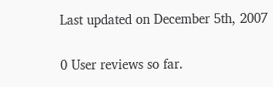Last updated on December 5th, 2007

0 User reviews so far.